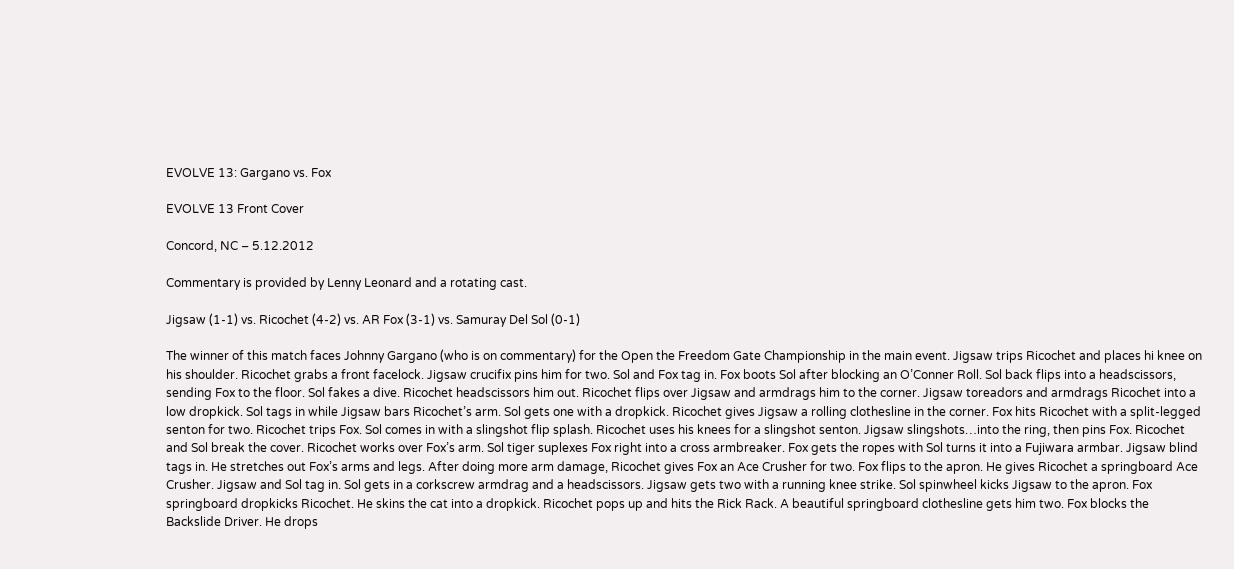EVOLVE 13: Gargano vs. Fox

EVOLVE 13 Front Cover

Concord, NC – 5.12.2012

Commentary is provided by Lenny Leonard and a rotating cast.

Jigsaw (1-1) vs. Ricochet (4-2) vs. AR Fox (3-1) vs. Samuray Del Sol (0-1)

The winner of this match faces Johnny Gargano (who is on commentary) for the Open the Freedom Gate Championship in the main event. Jigsaw trips Ricochet and places hi knee on his shoulder. Ricochet grabs a front facelock. Jigsaw crucifix pins him for two. Sol and Fox tag in. Fox boots Sol after blocking an O’Conner Roll. Sol back flips into a headscissors, sending Fox to the floor. Sol fakes a dive. Ricochet headscissors him out. Ricochet flips over Jigsaw and armdrags him to the corner. Jigsaw toreadors and armdrags Ricochet into a low dropkick. Sol tags in while Jigsaw bars Ricochet’s arm. Sol gets one with a dropkick. Ricochet gives Jigsaw a rolling clothesline in the corner. Fox hits Ricochet with a split-legged senton for two. Ricochet trips Fox. Sol comes in with a slingshot flip splash. Ricochet uses his knees for a slingshot senton. Jigsaw slingshots…into the ring, then pins Fox. Ricochet and Sol break the cover. Ricochet works over Fox’s arm. Sol tiger suplexes Fox right into a cross armbreaker. Fox gets the ropes with Sol turns it into a Fujiwara armbar. Jigsaw blind tags in. He stretches out Fox’s arms and legs. After doing more arm damage, Ricochet gives Fox an Ace Crusher for two. Fox flips to the apron. He gives Ricochet a springboard Ace Crusher. Jigsaw and Sol tag in. Sol gets in a corkscrew armdrag and a headscissors. Jigsaw gets two with a running knee strike. Sol spinwheel kicks Jigsaw to the apron. Fox springboard dropkicks Ricochet. He skins the cat into a dropkick. Ricochet pops up and hits the Rick Rack. A beautiful springboard clothesline gets him two. Fox blocks the Backslide Driver. He drops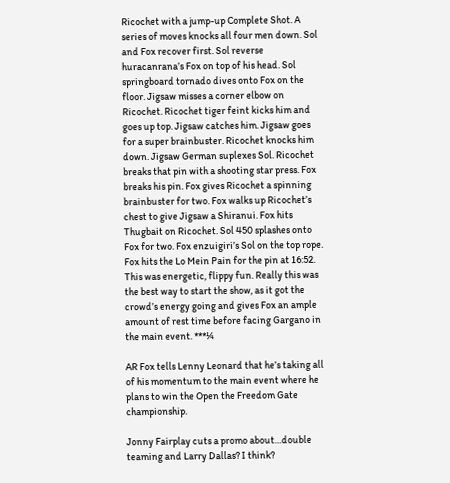Ricochet with a jump-up Complete Shot. A series of moves knocks all four men down. Sol and Fox recover first. Sol reverse huracanrana’s Fox on top of his head. Sol springboard tornado dives onto Fox on the floor. Jigsaw misses a corner elbow on Ricochet. Ricochet tiger feint kicks him and goes up top. Jigsaw catches him. Jigsaw goes for a super brainbuster. Ricochet knocks him down. Jigsaw German suplexes Sol. Ricochet breaks that pin with a shooting star press. Fox breaks his pin. Fox gives Ricochet a spinning brainbuster for two. Fox walks up Ricochet’s chest to give Jigsaw a Shiranui. Fox hits Thugbait on Ricochet. Sol 450 splashes onto Fox for two. Fox enzuigiri’s Sol on the top rope. Fox hits the Lo Mein Pain for the pin at 16:52. This was energetic, flippy fun. Really this was the best way to start the show, as it got the crowd’s energy going and gives Fox an ample amount of rest time before facing Gargano in the main event. ***¼

AR Fox tells Lenny Leonard that he’s taking all of his momentum to the main event where he plans to win the Open the Freedom Gate championship.

Jonny Fairplay cuts a promo about…double teaming and Larry Dallas? I think?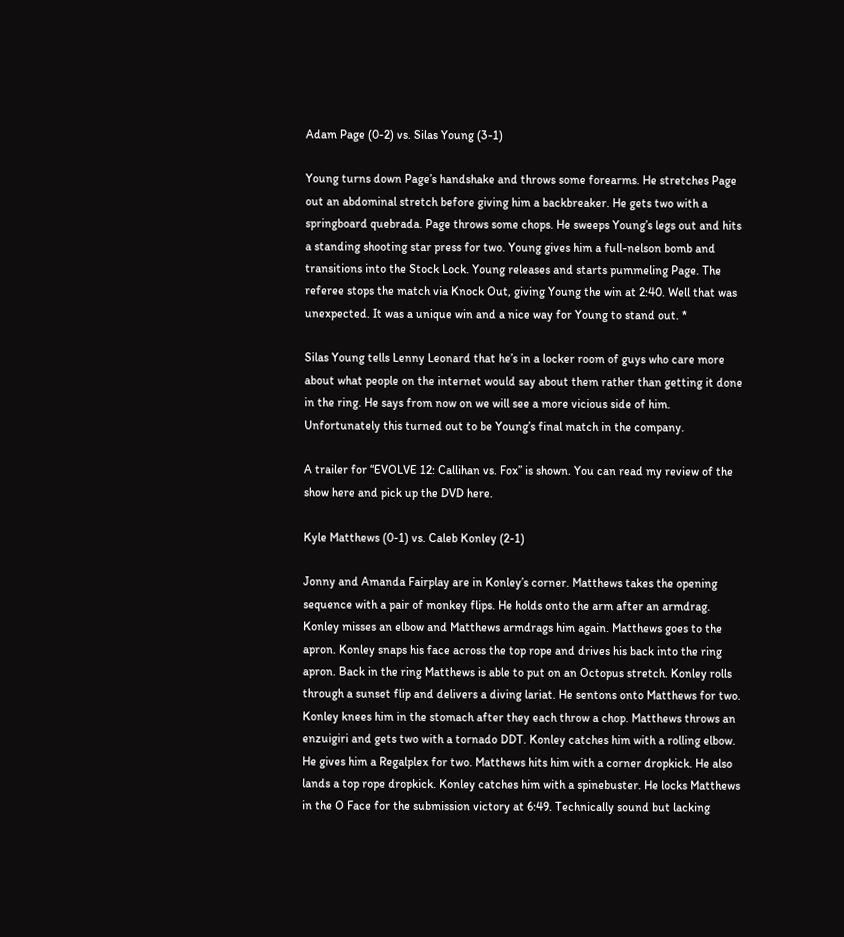Adam Page (0-2) vs. Silas Young (3-1)

Young turns down Page’s handshake and throws some forearms. He stretches Page out an abdominal stretch before giving him a backbreaker. He gets two with a springboard quebrada. Page throws some chops. He sweeps Young’s legs out and hits a standing shooting star press for two. Young gives him a full-nelson bomb and transitions into the Stock Lock. Young releases and starts pummeling Page. The referee stops the match via Knock Out, giving Young the win at 2:40. Well that was unexpected. It was a unique win and a nice way for Young to stand out. *

Silas Young tells Lenny Leonard that he’s in a locker room of guys who care more about what people on the internet would say about them rather than getting it done in the ring. He says from now on we will see a more vicious side of him. Unfortunately this turned out to be Young’s final match in the company.

A trailer for “EVOLVE 12: Callihan vs. Fox” is shown. You can read my review of the show here and pick up the DVD here.

Kyle Matthews (0-1) vs. Caleb Konley (2-1)

Jonny and Amanda Fairplay are in Konley’s corner. Matthews takes the opening sequence with a pair of monkey flips. He holds onto the arm after an armdrag. Konley misses an elbow and Matthews armdrags him again. Matthews goes to the apron. Konley snaps his face across the top rope and drives his back into the ring apron. Back in the ring Matthews is able to put on an Octopus stretch. Konley rolls through a sunset flip and delivers a diving lariat. He sentons onto Matthews for two. Konley knees him in the stomach after they each throw a chop. Matthews throws an enzuigiri and gets two with a tornado DDT. Konley catches him with a rolling elbow. He gives him a Regalplex for two. Matthews hits him with a corner dropkick. He also lands a top rope dropkick. Konley catches him with a spinebuster. He locks Matthews in the O Face for the submission victory at 6:49. Technically sound but lacking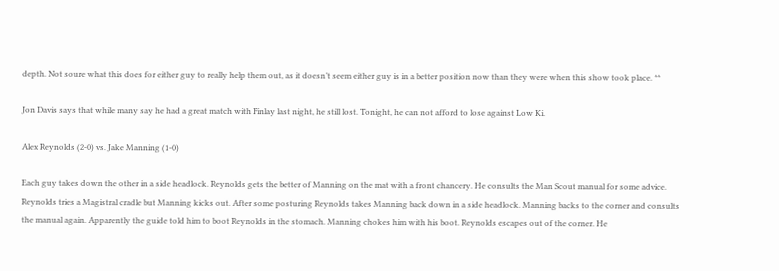depth. Not soure what this does for either guy to really help them out, as it doesn’t seem either guy is in a better position now than they were when this show took place. **

Jon Davis says that while many say he had a great match with Finlay last night, he still lost. Tonight, he can not afford to lose against Low Ki.

Alex Reynolds (2-0) vs. Jake Manning (1-0)

Each guy takes down the other in a side headlock. Reynolds gets the better of Manning on the mat with a front chancery. He consults the Man Scout manual for some advice. Reynolds tries a Magistral cradle but Manning kicks out. After some posturing Reynolds takes Manning back down in a side headlock. Manning backs to the corner and consults the manual again. Apparently the guide told him to boot Reynolds in the stomach. Manning chokes him with his boot. Reynolds escapes out of the corner. He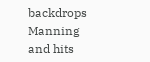backdrops Manning and hits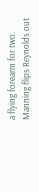a flying forearm for two. Manning flips Reynolds out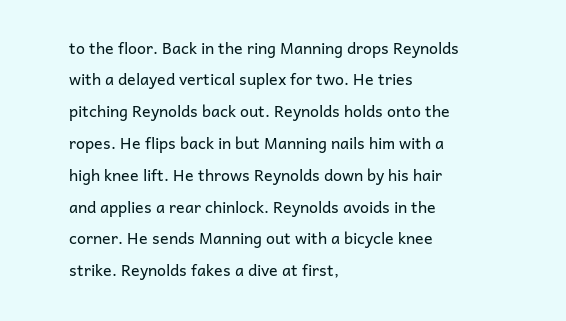to the floor. Back in the ring Manning drops Reynolds with a delayed vertical suplex for two. He tries pitching Reynolds back out. Reynolds holds onto the ropes. He flips back in but Manning nails him with a high knee lift. He throws Reynolds down by his hair and applies a rear chinlock. Reynolds avoids in the corner. He sends Manning out with a bicycle knee strike. Reynolds fakes a dive at first,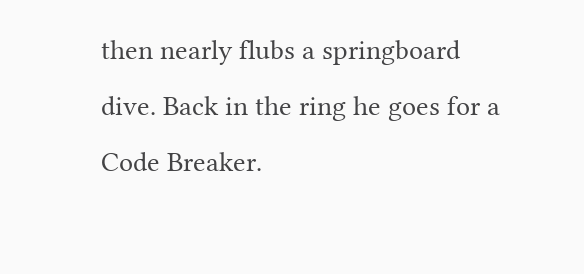then nearly flubs a springboard dive. Back in the ring he goes for a Code Breaker.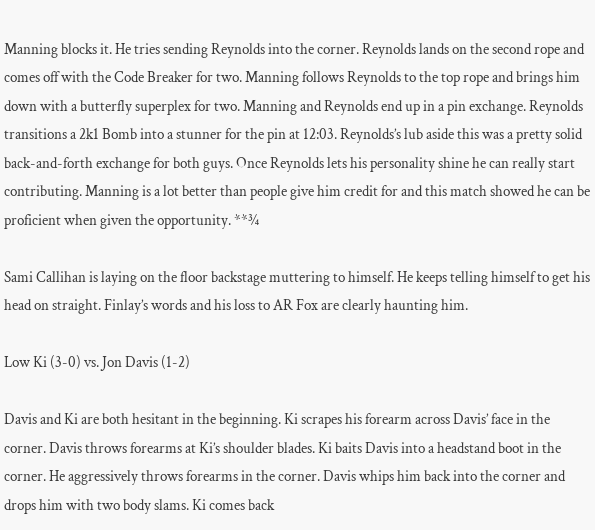Manning blocks it. He tries sending Reynolds into the corner. Reynolds lands on the second rope and comes off with the Code Breaker for two. Manning follows Reynolds to the top rope and brings him down with a butterfly superplex for two. Manning and Reynolds end up in a pin exchange. Reynolds transitions a 2k1 Bomb into a stunner for the pin at 12:03. Reynolds’s lub aside this was a pretty solid back-and-forth exchange for both guys. Once Reynolds lets his personality shine he can really start contributing. Manning is a lot better than people give him credit for and this match showed he can be proficient when given the opportunity. **¾

Sami Callihan is laying on the floor backstage muttering to himself. He keeps telling himself to get his head on straight. Finlay’s words and his loss to AR Fox are clearly haunting him.

Low Ki (3-0) vs. Jon Davis (1-2)

Davis and Ki are both hesitant in the beginning. Ki scrapes his forearm across Davis’ face in the corner. Davis throws forearms at Ki’s shoulder blades. Ki baits Davis into a headstand boot in the corner. He aggressively throws forearms in the corner. Davis whips him back into the corner and drops him with two body slams. Ki comes back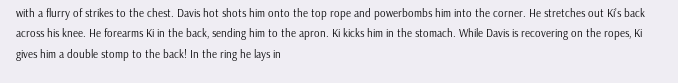with a flurry of strikes to the chest. Davis hot shots him onto the top rope and powerbombs him into the corner. He stretches out Ki’s back across his knee. He forearms Ki in the back, sending him to the apron. Ki kicks him in the stomach. While Davis is recovering on the ropes, Ki gives him a double stomp to the back! In the ring he lays in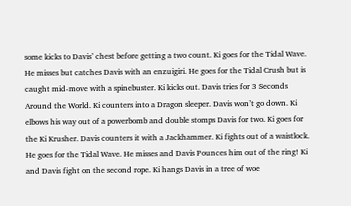some kicks to Davis’ chest before getting a two count. Ki goes for the Tidal Wave. He misses but catches Davis with an enzuigiri. He goes for the Tidal Crush but is caught mid-move with a spinebuster. Ki kicks out. Davis tries for 3 Seconds Around the World. Ki counters into a Dragon sleeper. Davis won’t go down. Ki elbows his way out of a powerbomb and double stomps Davis for two. Ki goes for the Ki Krusher. Davis counters it with a Jackhammer. Ki fights out of a waistlock. He goes for the Tidal Wave. He misses and Davis Pounces him out of the ring! Ki and Davis fight on the second rope. Ki hangs Davis in a tree of woe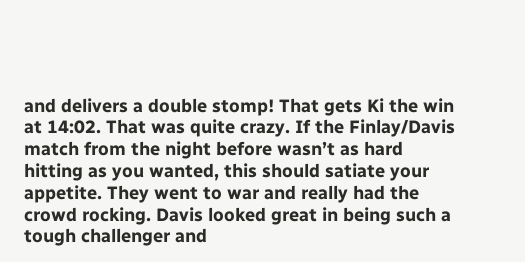and delivers a double stomp! That gets Ki the win at 14:02. That was quite crazy. If the Finlay/Davis match from the night before wasn’t as hard hitting as you wanted, this should satiate your appetite. They went to war and really had the crowd rocking. Davis looked great in being such a tough challenger and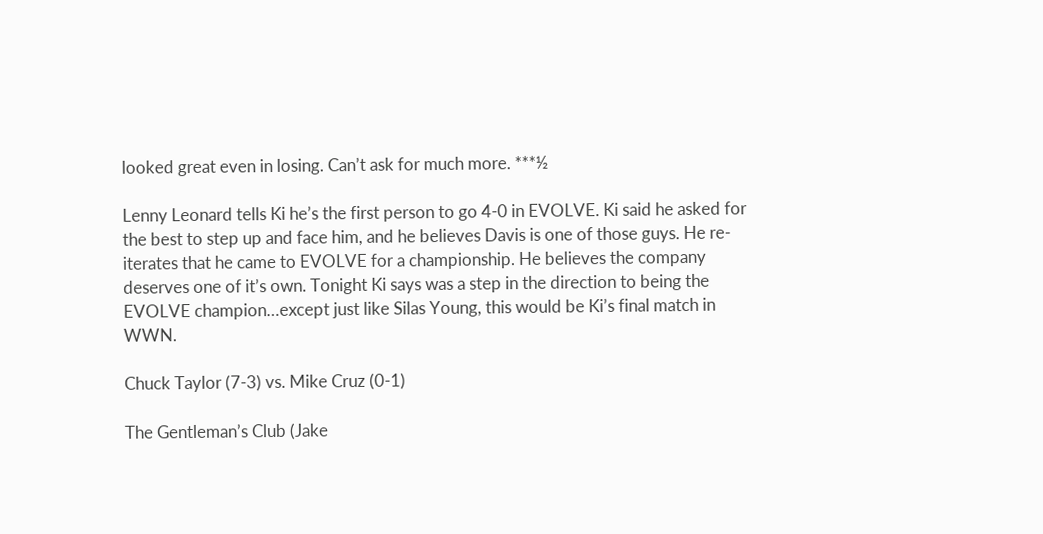looked great even in losing. Can’t ask for much more. ***½

Lenny Leonard tells Ki he’s the first person to go 4-0 in EVOLVE. Ki said he asked for the best to step up and face him, and he believes Davis is one of those guys. He re-iterates that he came to EVOLVE for a championship. He believes the company deserves one of it’s own. Tonight Ki says was a step in the direction to being the EVOLVE champion…except just like Silas Young, this would be Ki’s final match in WWN.

Chuck Taylor (7-3) vs. Mike Cruz (0-1)

The Gentleman’s Club (Jake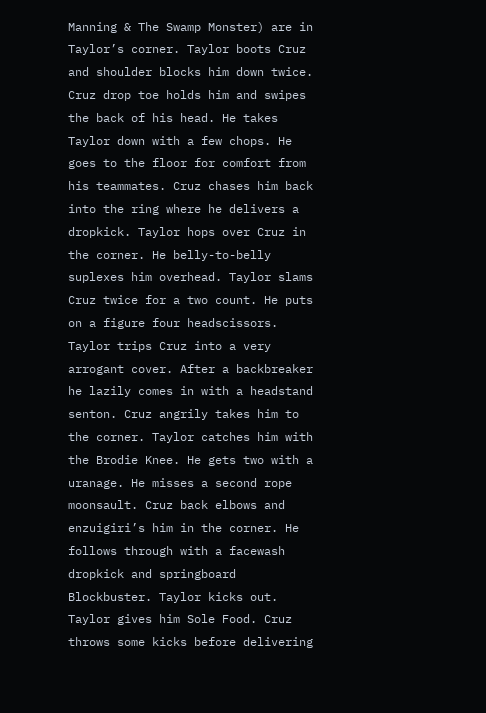Manning & The Swamp Monster) are in Taylor’s corner. Taylor boots Cruz and shoulder blocks him down twice. Cruz drop toe holds him and swipes the back of his head. He takes Taylor down with a few chops. He goes to the floor for comfort from his teammates. Cruz chases him back into the ring where he delivers a dropkick. Taylor hops over Cruz in the corner. He belly-to-belly suplexes him overhead. Taylor slams Cruz twice for a two count. He puts on a figure four headscissors. Taylor trips Cruz into a very arrogant cover. After a backbreaker he lazily comes in with a headstand senton. Cruz angrily takes him to the corner. Taylor catches him with the Brodie Knee. He gets two with a uranage. He misses a second rope moonsault. Cruz back elbows and enzuigiri’s him in the corner. He follows through with a facewash dropkick and springboard Blockbuster. Taylor kicks out. Taylor gives him Sole Food. Cruz throws some kicks before delivering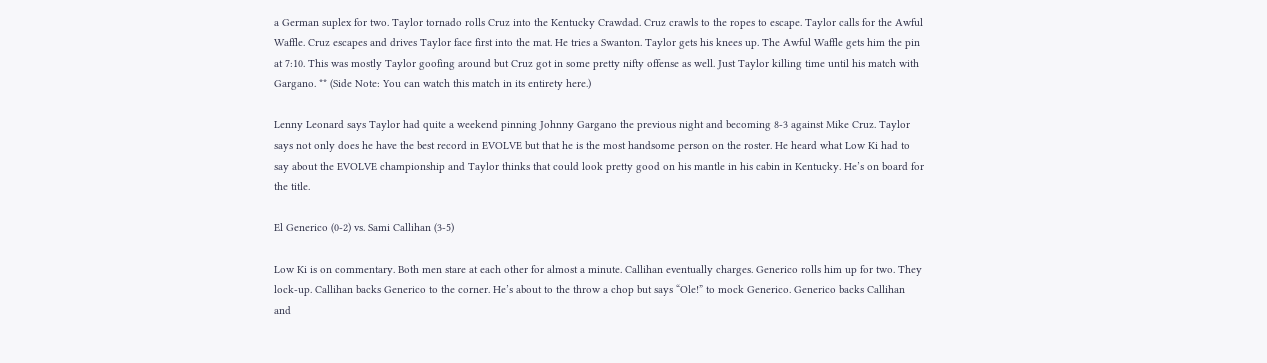a German suplex for two. Taylor tornado rolls Cruz into the Kentucky Crawdad. Cruz crawls to the ropes to escape. Taylor calls for the Awful Waffle. Cruz escapes and drives Taylor face first into the mat. He tries a Swanton. Taylor gets his knees up. The Awful Waffle gets him the pin at 7:10. This was mostly Taylor goofing around but Cruz got in some pretty nifty offense as well. Just Taylor killing time until his match with Gargano. ** (Side Note: You can watch this match in its entirety here.)

Lenny Leonard says Taylor had quite a weekend pinning Johnny Gargano the previous night and becoming 8-3 against Mike Cruz. Taylor says not only does he have the best record in EVOLVE but that he is the most handsome person on the roster. He heard what Low Ki had to say about the EVOLVE championship and Taylor thinks that could look pretty good on his mantle in his cabin in Kentucky. He’s on board for the title.

El Generico (0-2) vs. Sami Callihan (3-5)

Low Ki is on commentary. Both men stare at each other for almost a minute. Callihan eventually charges. Generico rolls him up for two. They lock-up. Callihan backs Generico to the corner. He’s about to the throw a chop but says “Ole!” to mock Generico. Generico backs Callihan and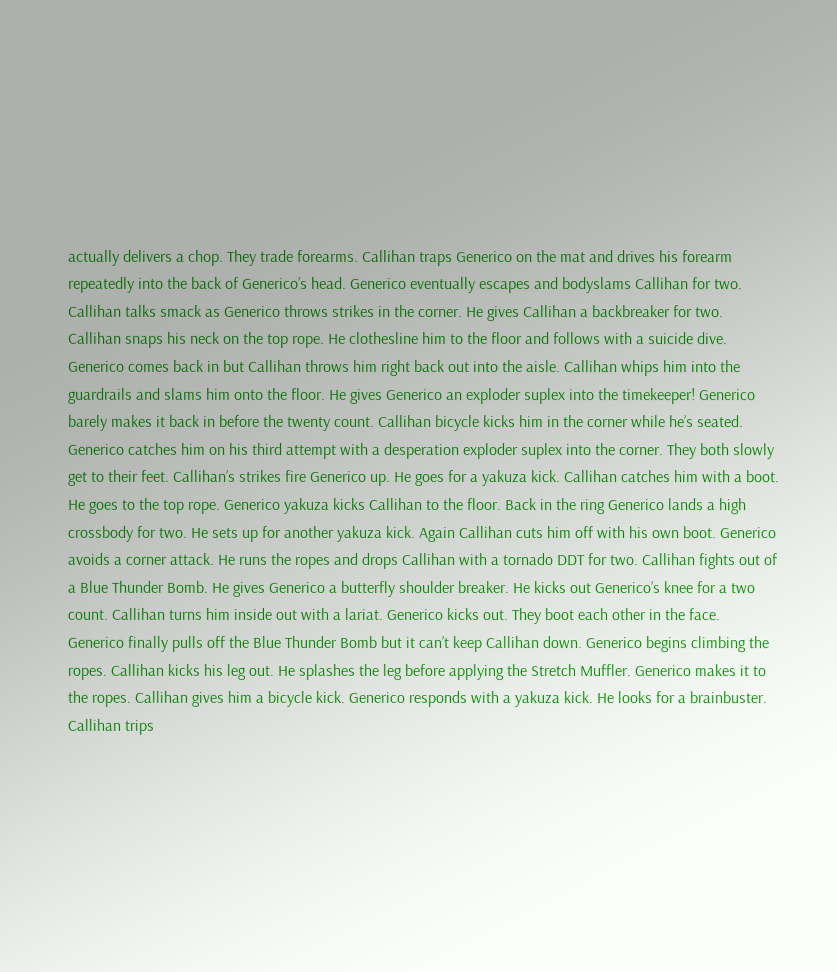actually delivers a chop. They trade forearms. Callihan traps Generico on the mat and drives his forearm repeatedly into the back of Generico’s head. Generico eventually escapes and bodyslams Callihan for two. Callihan talks smack as Generico throws strikes in the corner. He gives Callihan a backbreaker for two. Callihan snaps his neck on the top rope. He clothesline him to the floor and follows with a suicide dive. Generico comes back in but Callihan throws him right back out into the aisle. Callihan whips him into the guardrails and slams him onto the floor. He gives Generico an exploder suplex into the timekeeper! Generico barely makes it back in before the twenty count. Callihan bicycle kicks him in the corner while he’s seated. Generico catches him on his third attempt with a desperation exploder suplex into the corner. They both slowly get to their feet. Callihan’s strikes fire Generico up. He goes for a yakuza kick. Callihan catches him with a boot. He goes to the top rope. Generico yakuza kicks Callihan to the floor. Back in the ring Generico lands a high crossbody for two. He sets up for another yakuza kick. Again Callihan cuts him off with his own boot. Generico avoids a corner attack. He runs the ropes and drops Callihan with a tornado DDT for two. Callihan fights out of a Blue Thunder Bomb. He gives Generico a butterfly shoulder breaker. He kicks out Generico’s knee for a two count. Callihan turns him inside out with a lariat. Generico kicks out. They boot each other in the face. Generico finally pulls off the Blue Thunder Bomb but it can’t keep Callihan down. Generico begins climbing the ropes. Callihan kicks his leg out. He splashes the leg before applying the Stretch Muffler. Generico makes it to the ropes. Callihan gives him a bicycle kick. Generico responds with a yakuza kick. He looks for a brainbuster. Callihan trips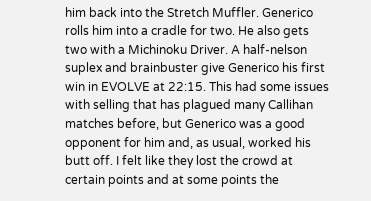him back into the Stretch Muffler. Generico rolls him into a cradle for two. He also gets two with a Michinoku Driver. A half-nelson suplex and brainbuster give Generico his first win in EVOLVE at 22:15. This had some issues with selling that has plagued many Callihan matches before, but Generico was a good opponent for him and, as usual, worked his butt off. I felt like they lost the crowd at certain points and at some points the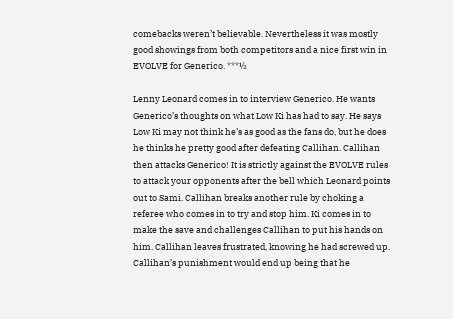comebacks weren’t believable. Nevertheless it was mostly good showings from both competitors and a nice first win in EVOLVE for Generico. ***½

Lenny Leonard comes in to interview Generico. He wants Generico’s thoughts on what Low Ki has had to say. He says Low Ki may not think he’s as good as the fans do, but he does he thinks he pretty good after defeating Callihan. Callihan then attacks Generico! It is strictly against the EVOLVE rules to attack your opponents after the bell which Leonard points out to Sami. Callihan breaks another rule by choking a referee who comes in to try and stop him. Ki comes in to make the save and challenges Callihan to put his hands on him. Callihan leaves frustrated, knowing he had screwed up. Callihan’s punishment would end up being that he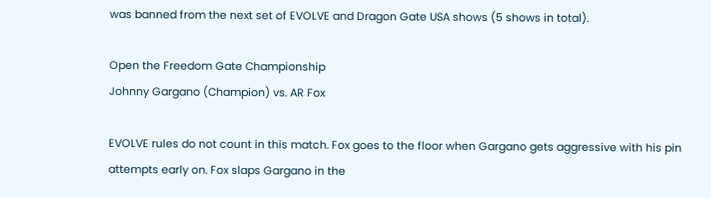was banned from the next set of EVOLVE and Dragon Gate USA shows (5 shows in total).

Open the Freedom Gate Championship
Johnny Gargano (Champion) vs. AR Fox

EVOLVE rules do not count in this match. Fox goes to the floor when Gargano gets aggressive with his pin attempts early on. Fox slaps Gargano in the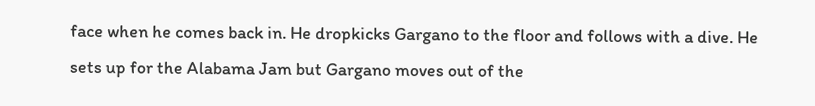face when he comes back in. He dropkicks Gargano to the floor and follows with a dive. He sets up for the Alabama Jam but Gargano moves out of the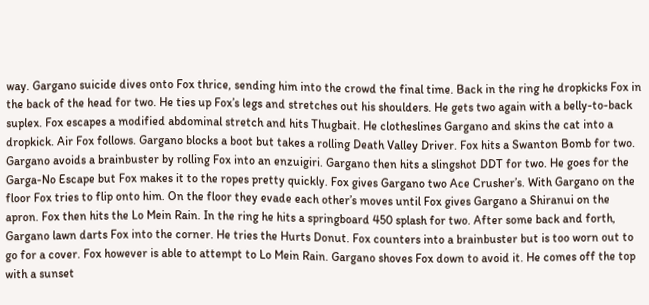way. Gargano suicide dives onto Fox thrice, sending him into the crowd the final time. Back in the ring he dropkicks Fox in the back of the head for two. He ties up Fox’s legs and stretches out his shoulders. He gets two again with a belly-to-back suplex. Fox escapes a modified abdominal stretch and hits Thugbait. He clotheslines Gargano and skins the cat into a dropkick. Air Fox follows. Gargano blocks a boot but takes a rolling Death Valley Driver. Fox hits a Swanton Bomb for two. Gargano avoids a brainbuster by rolling Fox into an enzuigiri. Gargano then hits a slingshot DDT for two. He goes for the Garga-No Escape but Fox makes it to the ropes pretty quickly. Fox gives Gargano two Ace Crusher’s. With Gargano on the floor Fox tries to flip onto him. On the floor they evade each other’s moves until Fox gives Gargano a Shiranui on the apron. Fox then hits the Lo Mein Rain. In the ring he hits a springboard 450 splash for two. After some back and forth, Gargano lawn darts Fox into the corner. He tries the Hurts Donut. Fox counters into a brainbuster but is too worn out to go for a cover. Fox however is able to attempt to Lo Mein Rain. Gargano shoves Fox down to avoid it. He comes off the top with a sunset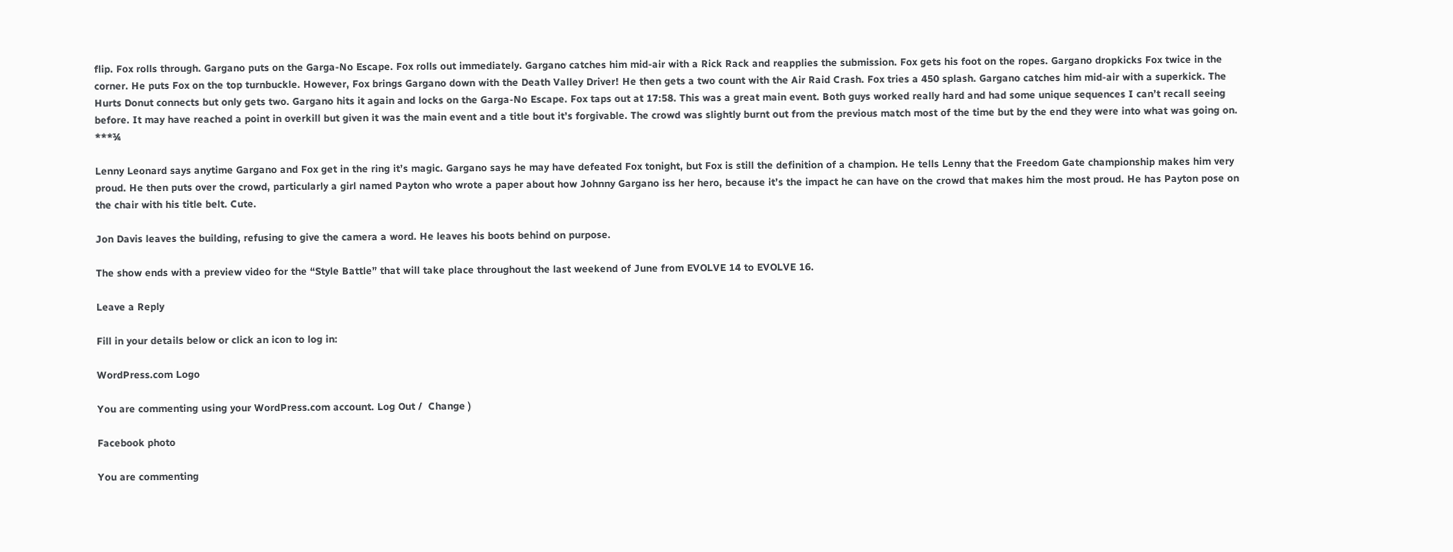flip. Fox rolls through. Gargano puts on the Garga-No Escape. Fox rolls out immediately. Gargano catches him mid-air with a Rick Rack and reapplies the submission. Fox gets his foot on the ropes. Gargano dropkicks Fox twice in the corner. He puts Fox on the top turnbuckle. However, Fox brings Gargano down with the Death Valley Driver! He then gets a two count with the Air Raid Crash. Fox tries a 450 splash. Gargano catches him mid-air with a superkick. The Hurts Donut connects but only gets two. Gargano hits it again and locks on the Garga-No Escape. Fox taps out at 17:58. This was a great main event. Both guys worked really hard and had some unique sequences I can’t recall seeing before. It may have reached a point in overkill but given it was the main event and a title bout it’s forgivable. The crowd was slightly burnt out from the previous match most of the time but by the end they were into what was going on. ***¾

Lenny Leonard says anytime Gargano and Fox get in the ring it’s magic. Gargano says he may have defeated Fox tonight, but Fox is still the definition of a champion. He tells Lenny that the Freedom Gate championship makes him very proud. He then puts over the crowd, particularly a girl named Payton who wrote a paper about how Johnny Gargano iss her hero, because it’s the impact he can have on the crowd that makes him the most proud. He has Payton pose on the chair with his title belt. Cute.

Jon Davis leaves the building, refusing to give the camera a word. He leaves his boots behind on purpose.

The show ends with a preview video for the “Style Battle” that will take place throughout the last weekend of June from EVOLVE 14 to EVOLVE 16.

Leave a Reply

Fill in your details below or click an icon to log in:

WordPress.com Logo

You are commenting using your WordPress.com account. Log Out /  Change )

Facebook photo

You are commenting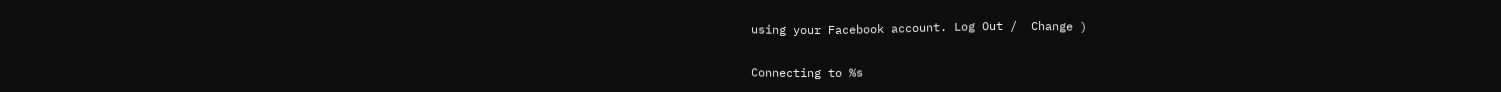using your Facebook account. Log Out /  Change )

Connecting to %s